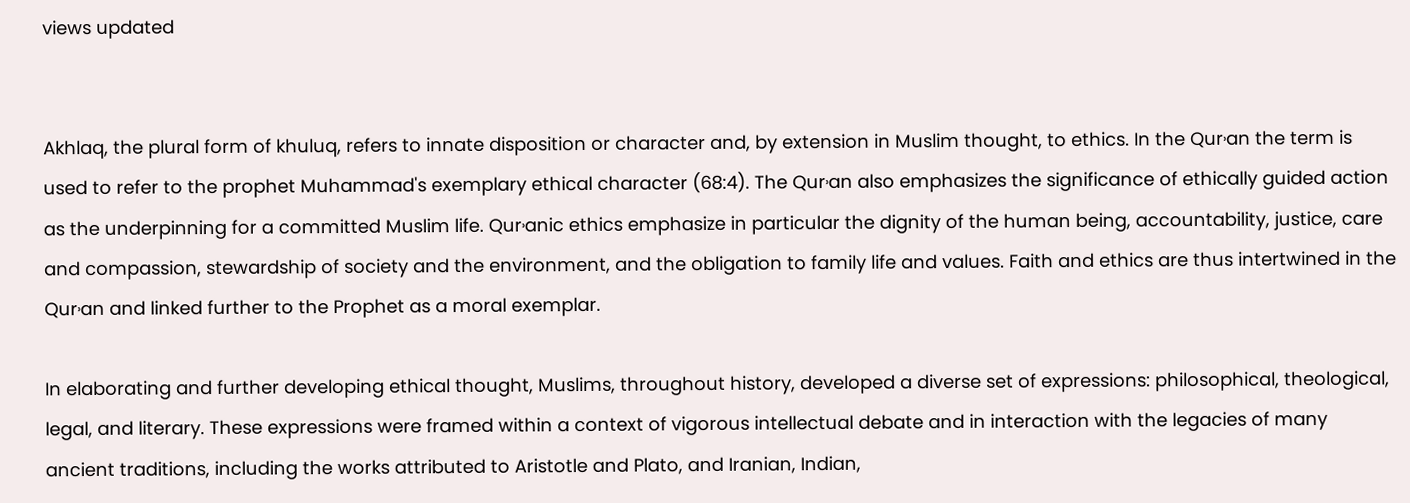views updated


Akhlaq, the plural form of khuluq, refers to innate disposition or character and, by extension in Muslim thought, to ethics. In the Qur˒an the term is used to refer to the prophet Muhammad's exemplary ethical character (68:4). The Qur˒an also emphasizes the significance of ethically guided action as the underpinning for a committed Muslim life. Qur˒anic ethics emphasize in particular the dignity of the human being, accountability, justice, care and compassion, stewardship of society and the environment, and the obligation to family life and values. Faith and ethics are thus intertwined in the Qur˒an and linked further to the Prophet as a moral exemplar.

In elaborating and further developing ethical thought, Muslims, throughout history, developed a diverse set of expressions: philosophical, theological, legal, and literary. These expressions were framed within a context of vigorous intellectual debate and in interaction with the legacies of many ancient traditions, including the works attributed to Aristotle and Plato, and Iranian, Indian,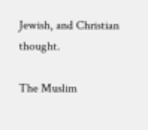Jewish, and Christian thought.

The Muslim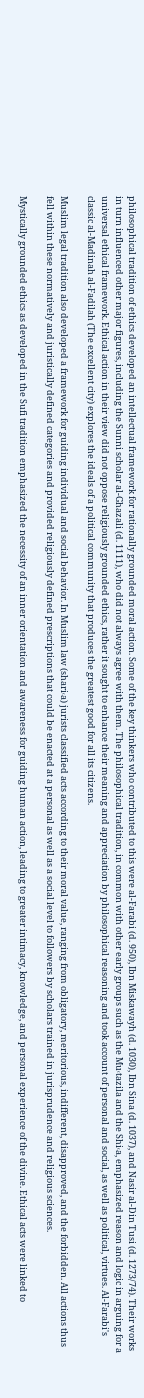philosophical tradition of ethics developed an intellectual framework for rationally grounded moral action. Some of the key thinkers who contributed to this were al-Farabi (d. 950), Ibn Miskawayh (d. 1030), Ibn Sina (d. 1037), and Nasir al-Din Tusi (d. 1273/74). Their works in turn influenced other major figures, including the Sunni scholar al-Ghazali (d. 1111), who did not always agree with them. The philosophical tradition, in common with other early groups such as the Mu˓tazila and the Shi˓a, emphasized reason and logic in arguing for a universal ethical framework. Ethical action in their view did not oppose religiously grounded ethics, rather it sought to enhance their meaning and appreciation by philosophical reasoning and took account of personal and social, as well as political, virtues. Al-Farabi's classic al-Madinah al-Fadilah (The excellent city) explores the ideals of a political community that produces the greatest good for all its citizens.

Muslim legal tradition also developed a framework for guiding individual and social behavior. In Muslim law (shari˓a) jurists classified acts according to their moral value, ranging from obligatory, meritorious, indifferent, disapproved, and the forbidden. All actions thus fell within these normatively and juristically defined categories and provided religiously defined prescriptions that could be enacted at a personal as well as a social level to followers by scholars trained in jurisprudence and religious sciences.

Mystically grounded ethics as developed in the Sufi tradition emphasized the necessity of an inner orientation and awareness for guiding human action, leading to greater intimacy, knowledge, and personal experience of the divine. Ethical acts were linked to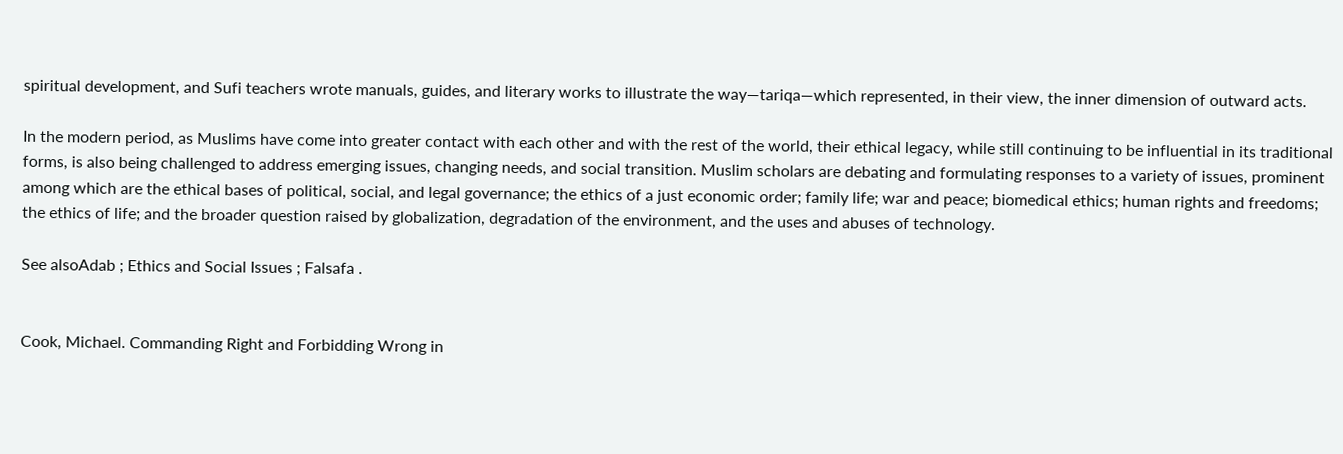spiritual development, and Sufi teachers wrote manuals, guides, and literary works to illustrate the way—tariqa—which represented, in their view, the inner dimension of outward acts.

In the modern period, as Muslims have come into greater contact with each other and with the rest of the world, their ethical legacy, while still continuing to be influential in its traditional forms, is also being challenged to address emerging issues, changing needs, and social transition. Muslim scholars are debating and formulating responses to a variety of issues, prominent among which are the ethical bases of political, social, and legal governance; the ethics of a just economic order; family life; war and peace; biomedical ethics; human rights and freedoms; the ethics of life; and the broader question raised by globalization, degradation of the environment, and the uses and abuses of technology.

See alsoAdab ; Ethics and Social Issues ; Falsafa .


Cook, Michael. Commanding Right and Forbidding Wrong in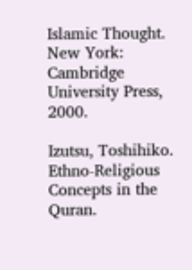Islamic Thought. New York: Cambridge University Press, 2000.

Izutsu, Toshihiko. Ethno-Religious Concepts in the Quran.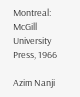Montreal: McGill University Press, 1966

Azim Nanji